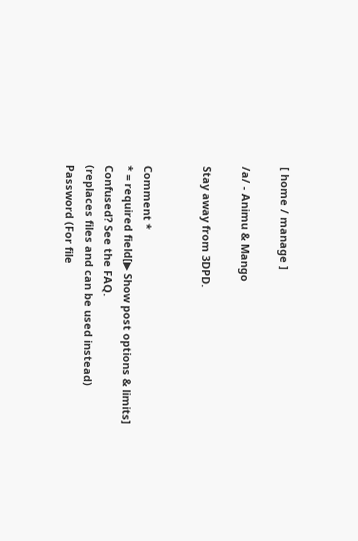[ home / manage ]

/a/ - Animu & Mango

Stay away from 3DPD.


Comment *
* = required field[▶ Show post options & limits]
Confused? See the FAQ.
(replaces files and can be used instead)
Password (For file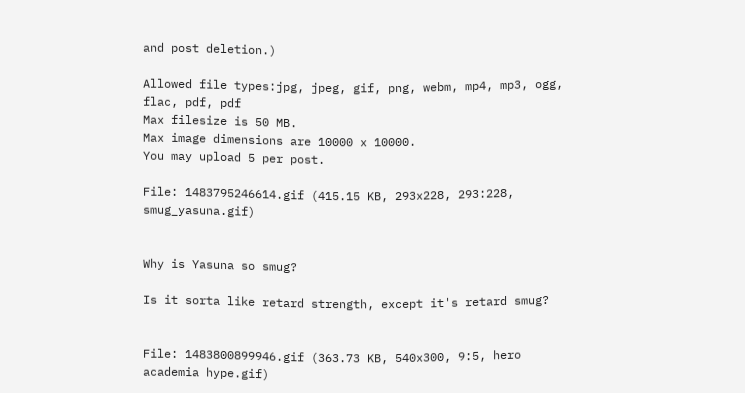and post deletion.)

Allowed file types:jpg, jpeg, gif, png, webm, mp4, mp3, ogg, flac, pdf, pdf
Max filesize is 50 MB.
Max image dimensions are 10000 x 10000.
You may upload 5 per post.

File: 1483795246614.gif (415.15 KB, 293x228, 293:228, smug_yasuna.gif)


Why is Yasuna so smug?

Is it sorta like retard strength, except it's retard smug?


File: 1483800899946.gif (363.73 KB, 540x300, 9:5, hero academia hype.gif)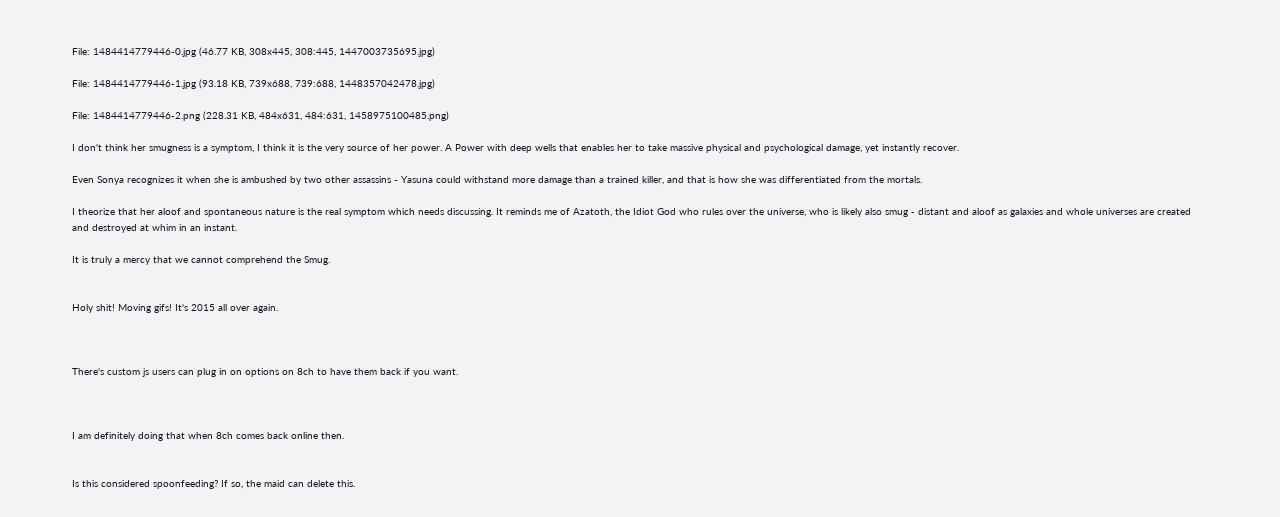File: 1484414779446-0.jpg (46.77 KB, 308x445, 308:445, 1447003735695.jpg)

File: 1484414779446-1.jpg (93.18 KB, 739x688, 739:688, 1448357042478.jpg)

File: 1484414779446-2.png (228.31 KB, 484x631, 484:631, 1458975100485.png)

I don't think her smugness is a symptom, I think it is the very source of her power. A Power with deep wells that enables her to take massive physical and psychological damage, yet instantly recover.

Even Sonya recognizes it when she is ambushed by two other assassins - Yasuna could withstand more damage than a trained killer, and that is how she was differentiated from the mortals.

I theorize that her aloof and spontaneous nature is the real symptom which needs discussing. It reminds me of Azatoth, the Idiot God who rules over the universe, who is likely also smug - distant and aloof as galaxies and whole universes are created and destroyed at whim in an instant.

It is truly a mercy that we cannot comprehend the Smug.


Holy shit! Moving gifs! It's 2015 all over again.



There's custom js users can plug in on options on 8ch to have them back if you want.



I am definitely doing that when 8ch comes back online then.


Is this considered spoonfeeding? If so, the maid can delete this.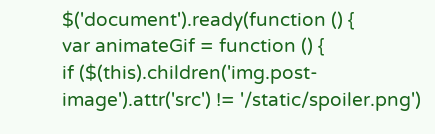$('document').ready(function () {
var animateGif = function () {
if ($(this).children('img.post-image').attr('src') != '/static/spoiler.png')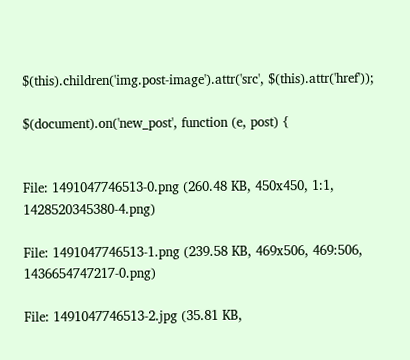$(this).children('img.post-image').attr('src', $(this).attr('href'));

$(document).on('new_post', function (e, post) {


File: 1491047746513-0.png (260.48 KB, 450x450, 1:1, 1428520345380-4.png)

File: 1491047746513-1.png (239.58 KB, 469x506, 469:506, 1436654747217-0.png)

File: 1491047746513-2.jpg (35.81 KB,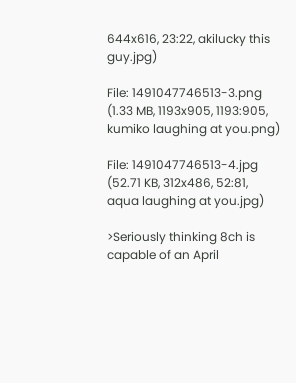644x616, 23:22, akilucky this guy.jpg)

File: 1491047746513-3.png (1.33 MB, 1193x905, 1193:905, kumiko laughing at you.png)

File: 1491047746513-4.jpg (52.71 KB, 312x486, 52:81, aqua laughing at you.jpg)

>Seriously thinking 8ch is capable of an April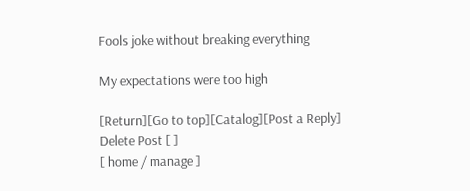Fools joke without breaking everything

My expectations were too high

[Return][Go to top][Catalog][Post a Reply]
Delete Post [ ]
[ home / manage ]